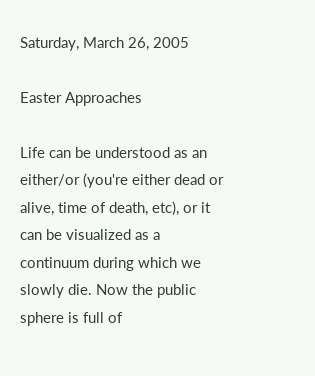Saturday, March 26, 2005

Easter Approaches

Life can be understood as an either/or (you're either dead or alive, time of death, etc), or it can be visualized as a continuum during which we slowly die. Now the public sphere is full of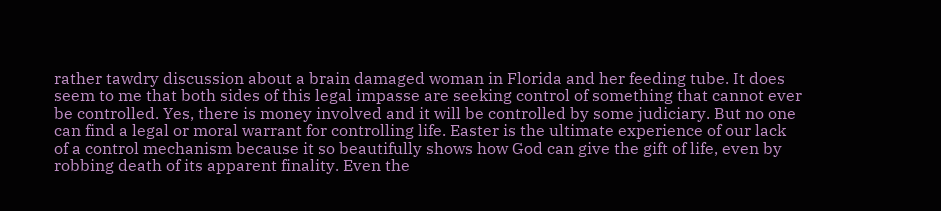rather tawdry discussion about a brain damaged woman in Florida and her feeding tube. It does seem to me that both sides of this legal impasse are seeking control of something that cannot ever be controlled. Yes, there is money involved and it will be controlled by some judiciary. But no one can find a legal or moral warrant for controlling life. Easter is the ultimate experience of our lack of a control mechanism because it so beautifully shows how God can give the gift of life, even by robbing death of its apparent finality. Even the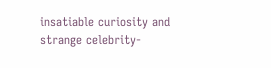insatiable curiosity and strange celebrity-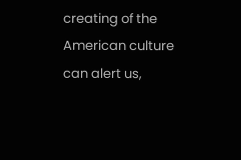creating of the American culture can alert us,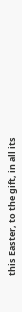this Easter, to the gift, in all its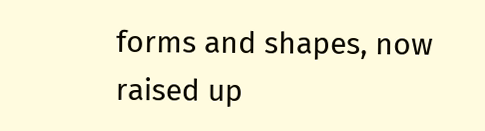forms and shapes, now raised up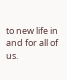to new life in and for all of us.